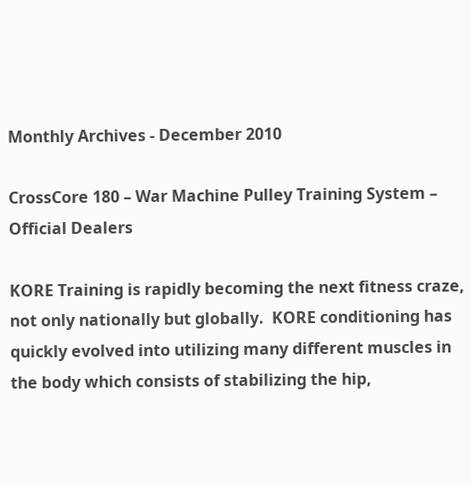Monthly Archives - December 2010

CrossCore 180 – War Machine Pulley Training System – Official Dealers

KORE Training is rapidly becoming the next fitness craze, not only nationally but globally.  KORE conditioning has quickly evolved into utilizing many different muscles in the body which consists of stabilizing the hip,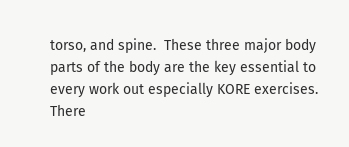torso, and spine.  These three major body parts of the body are the key essential to every work out especially KORE exercises.  There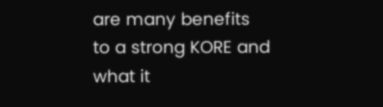are many benefits to a strong KORE and what it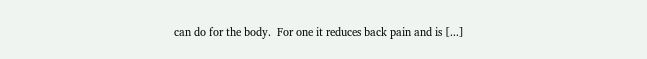can do for the body.  For one it reduces back pain and is [...]